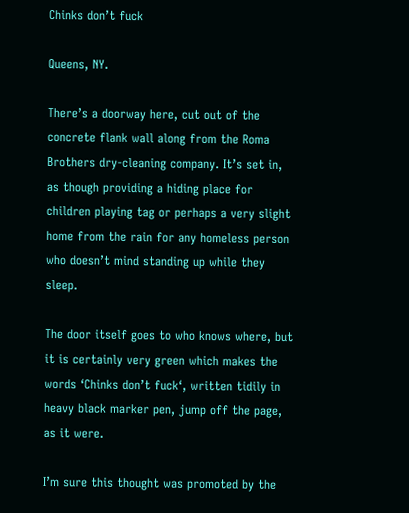Chinks don’t fuck

Queens, NY.

There’s a doorway here, cut out of the concrete flank wall along from the Roma Brothers dry-cleaning company. It’s set in, as though providing a hiding place for children playing tag or perhaps a very slight home from the rain for any homeless person who doesn’t mind standing up while they sleep.

The door itself goes to who knows where, but it is certainly very green which makes the words ‘Chinks don’t fuck‘, written tidily in heavy black marker pen, jump off the page, as it were.

I’m sure this thought was promoted by the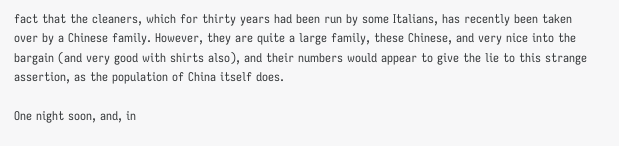fact that the cleaners, which for thirty years had been run by some Italians, has recently been taken over by a Chinese family. However, they are quite a large family, these Chinese, and very nice into the bargain (and very good with shirts also), and their numbers would appear to give the lie to this strange assertion, as the population of China itself does.

One night soon, and, in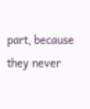part, because they never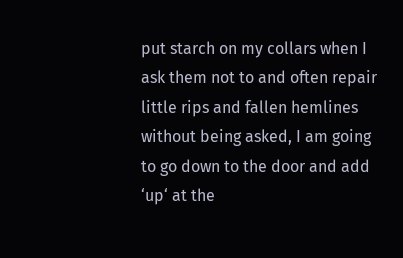put starch on my collars when I ask them not to and often repair little rips and fallen hemlines without being asked, I am going to go down to the door and add ‘up‘ at the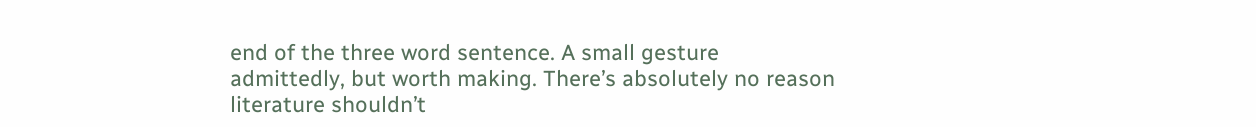end of the three word sentence. A small gesture admittedly, but worth making. There’s absolutely no reason literature shouldn’t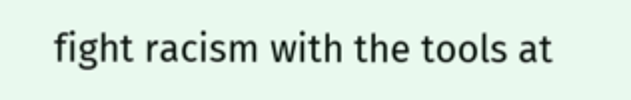fight racism with the tools at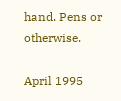hand. Pens or otherwise.

April 1995